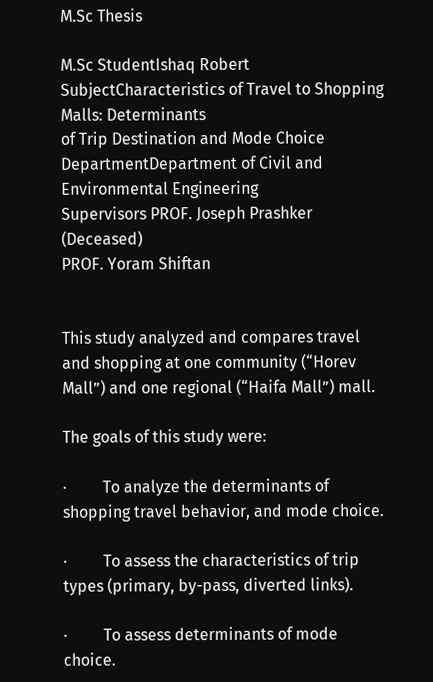M.Sc Thesis

M.Sc StudentIshaq Robert
SubjectCharacteristics of Travel to Shopping Malls: Determinants
of Trip Destination and Mode Choice
DepartmentDepartment of Civil and Environmental Engineering
Supervisors PROF. Joseph Prashker (Deceased)
PROF. Yoram Shiftan


This study analyzed and compares travel and shopping at one community (“Horev Mall”) and one regional (“Haifa Mall”) mall.

The goals of this study were:

·         To analyze the determinants of shopping travel behavior, and mode choice.

·         To assess the characteristics of trip types (primary, by-pass, diverted links).

·         To assess determinants of mode choice.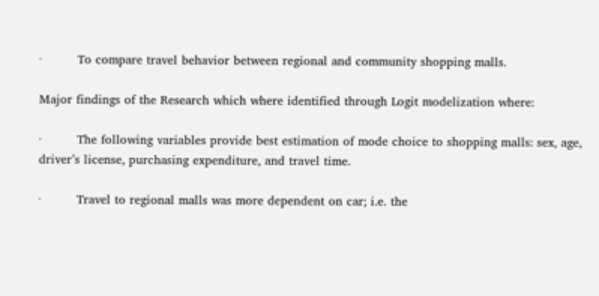·         To compare travel behavior between regional and community shopping malls.

Major findings of the Research which where identified through Logit modelization where:

·         The following variables provide best estimation of mode choice to shopping malls: sex, age, driver’s license, purchasing expenditure, and travel time.

·         Travel to regional malls was more dependent on car; i.e. the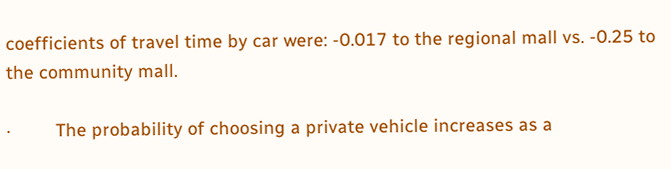coefficients of travel time by car were: -0.017 to the regional mall vs. -0.25 to the community mall.

·         The probability of choosing a private vehicle increases as a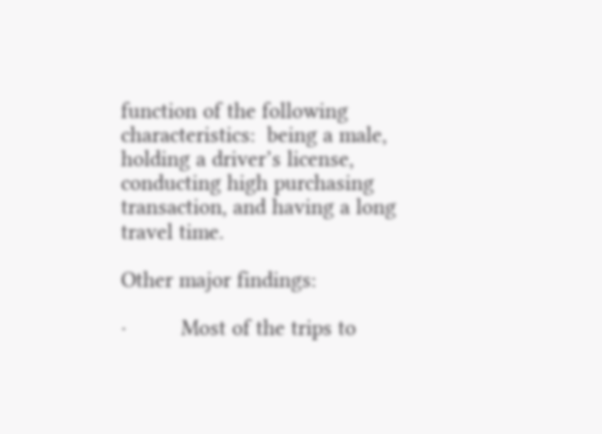function of the following characteristics:  being a male, holding a driver’s license, conducting high purchasing transaction, and having a long travel time.

Other major findings:

·         Most of the trips to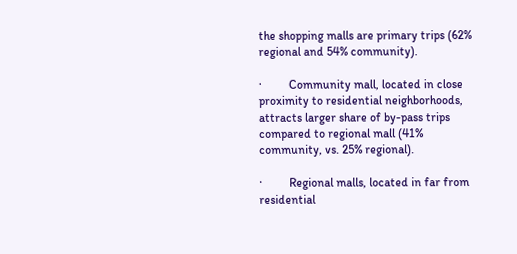the shopping malls are primary trips (62% regional and 54% community).

·         Community mall, located in close proximity to residential neighborhoods, attracts larger share of by-pass trips compared to regional mall (41% community, vs. 25% regional).

·         Regional malls, located in far from residential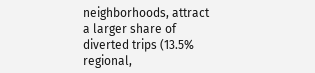neighborhoods, attract a larger share of diverted trips (13.5% regional,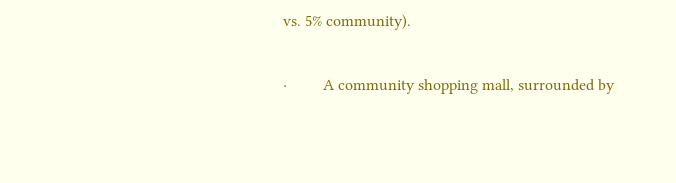vs. 5% community).

·         A community shopping mall, surrounded by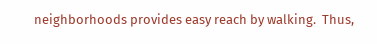neighborhoods provides easy reach by walking.  Thus,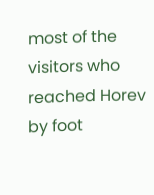most of the visitors who reached Horev by foot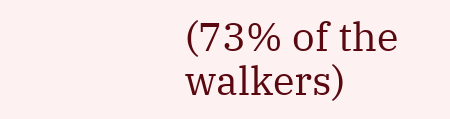(73% of the walkers)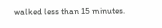walked less than 15 minutes.